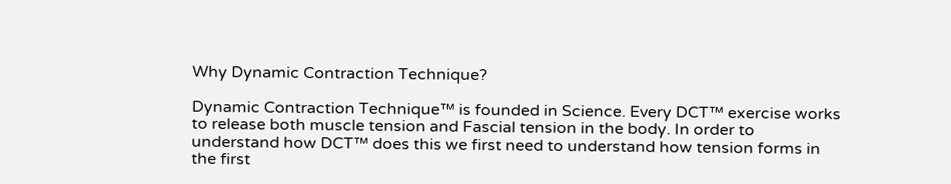Why Dynamic Contraction Technique?

Dynamic Contraction Technique™ is founded in Science. Every DCT™ exercise works to release both muscle tension and Fascial tension in the body. In order to understand how DCT™ does this we first need to understand how tension forms in the first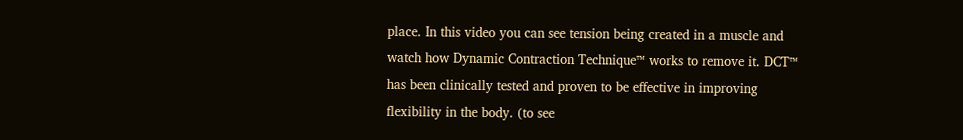place. In this video you can see tension being created in a muscle and watch how Dynamic Contraction Technique™ works to remove it. DCT™ has been clinically tested and proven to be effective in improving flexibility in the body. (to see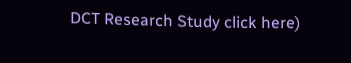DCT Research Study click here)